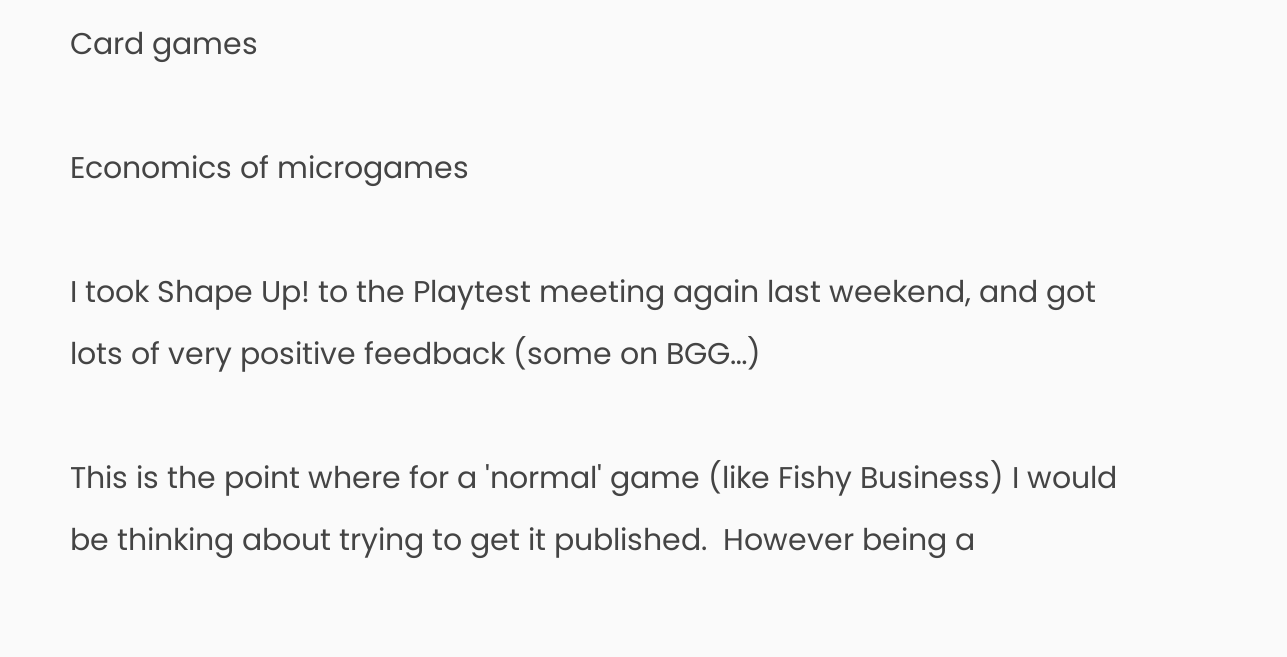Card games

Economics of microgames

I took Shape Up! to the Playtest meeting again last weekend, and got lots of very positive feedback (some on BGG…)

This is the point where for a 'normal' game (like Fishy Business) I would be thinking about trying to get it published.  However being a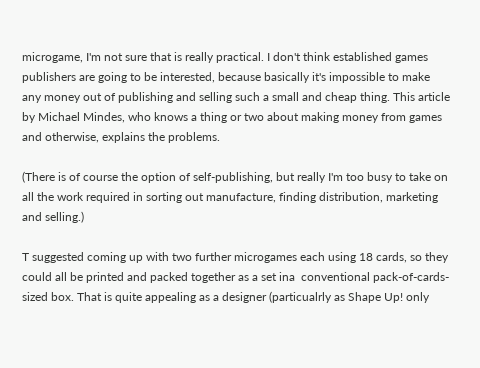microgame, I'm not sure that is really practical. I don't think established games publishers are going to be interested, because basically it's impossible to make any money out of publishing and selling such a small and cheap thing. This article by Michael Mindes, who knows a thing or two about making money from games and otherwise, explains the problems.

(There is of course the option of self-publishing, but really I'm too busy to take on all the work required in sorting out manufacture, finding distribution, marketing and selling.)

T suggested coming up with two further microgames each using 18 cards, so they could all be printed and packed together as a set ina  conventional pack-of-cards-sized box. That is quite appealing as a designer (particualrly as Shape Up! only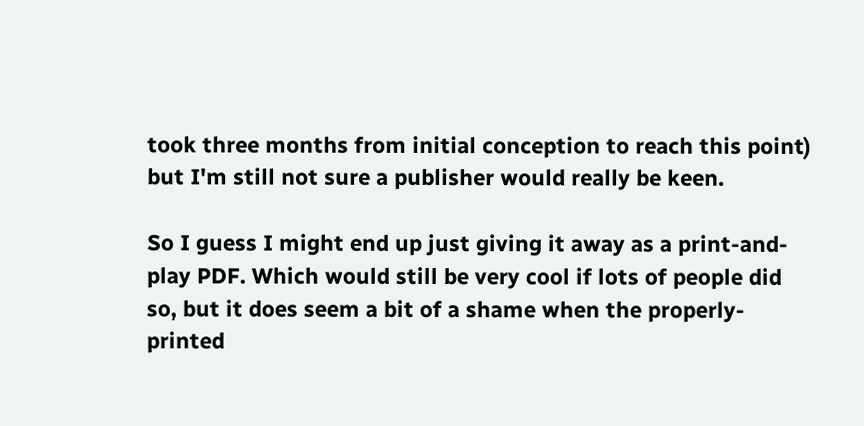took three months from initial conception to reach this point) but I'm still not sure a publisher would really be keen.

So I guess I might end up just giving it away as a print-and-play PDF. Which would still be very cool if lots of people did so, but it does seem a bit of a shame when the properly-printed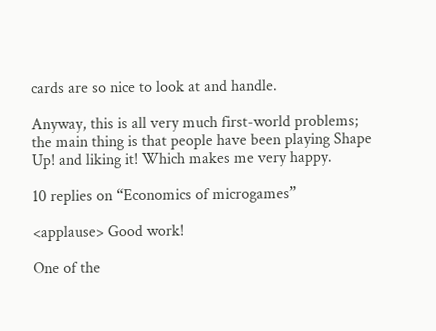cards are so nice to look at and handle.

Anyway, this is all very much first-world problems; the main thing is that people have been playing Shape Up! and liking it! Which makes me very happy.

10 replies on “Economics of microgames”

<applause> Good work!

One of the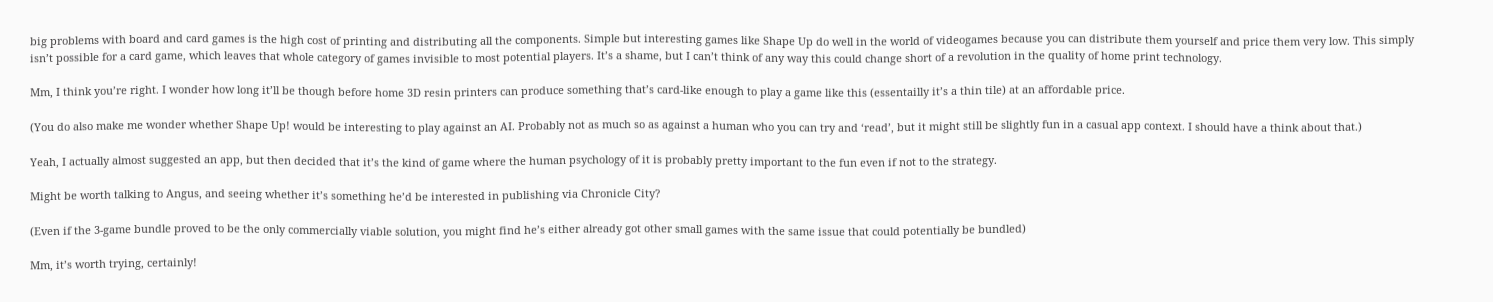big problems with board and card games is the high cost of printing and distributing all the components. Simple but interesting games like Shape Up do well in the world of videogames because you can distribute them yourself and price them very low. This simply isn’t possible for a card game, which leaves that whole category of games invisible to most potential players. It’s a shame, but I can’t think of any way this could change short of a revolution in the quality of home print technology.

Mm, I think you’re right. I wonder how long it’ll be though before home 3D resin printers can produce something that’s card-like enough to play a game like this (essentailly it’s a thin tile) at an affordable price.

(You do also make me wonder whether Shape Up! would be interesting to play against an AI. Probably not as much so as against a human who you can try and ‘read’, but it might still be slightly fun in a casual app context. I should have a think about that.)

Yeah, I actually almost suggested an app, but then decided that it’s the kind of game where the human psychology of it is probably pretty important to the fun even if not to the strategy.

Might be worth talking to Angus, and seeing whether it’s something he’d be interested in publishing via Chronicle City?

(Even if the 3-game bundle proved to be the only commercially viable solution, you might find he’s either already got other small games with the same issue that could potentially be bundled)

Mm, it’s worth trying, certainly!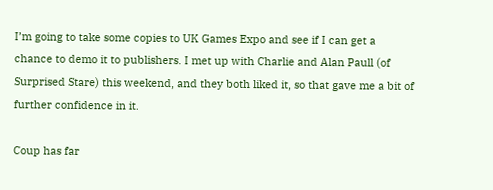I’m going to take some copies to UK Games Expo and see if I can get a chance to demo it to publishers. I met up with Charlie and Alan Paull (of Surprised Stare) this weekend, and they both liked it, so that gave me a bit of further confidence in it.

Coup has far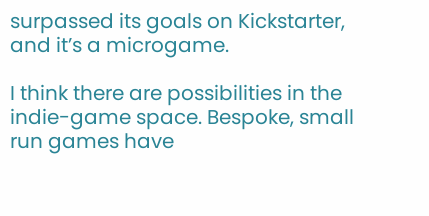surpassed its goals on Kickstarter, and it’s a microgame.

I think there are possibilities in the indie-game space. Bespoke, small run games have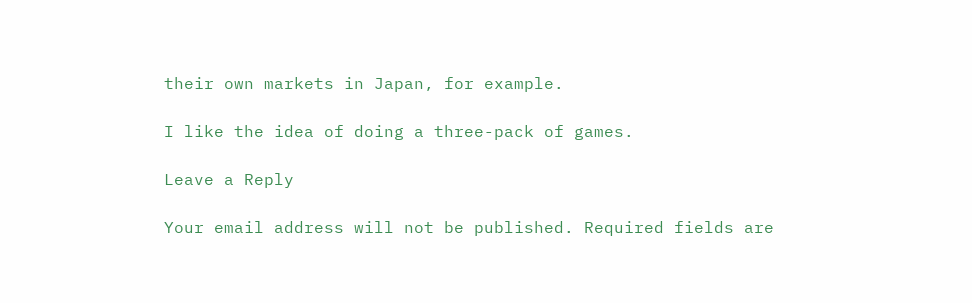their own markets in Japan, for example.

I like the idea of doing a three-pack of games.

Leave a Reply

Your email address will not be published. Required fields are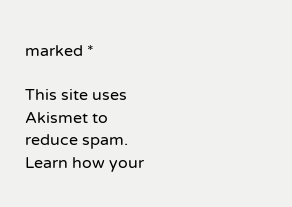marked *

This site uses Akismet to reduce spam. Learn how your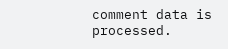comment data is processed.